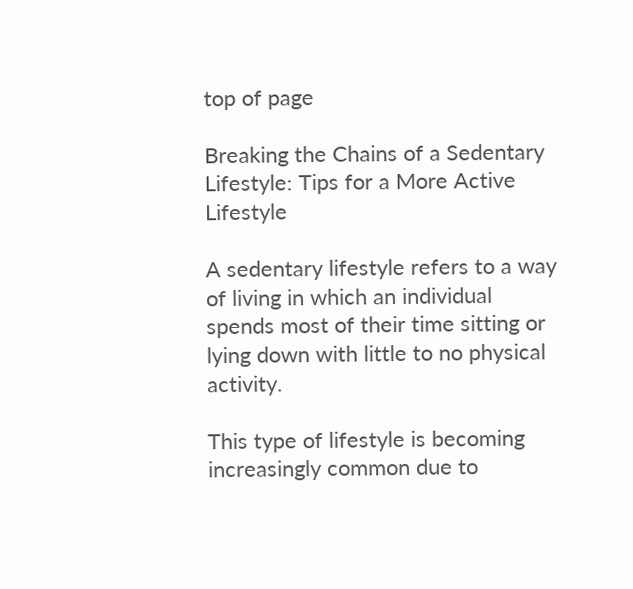top of page

Breaking the Chains of a Sedentary Lifestyle: Tips for a More Active Lifestyle

A sedentary lifestyle refers to a way of living in which an individual spends most of their time sitting or lying down with little to no physical activity.

This type of lifestyle is becoming increasingly common due to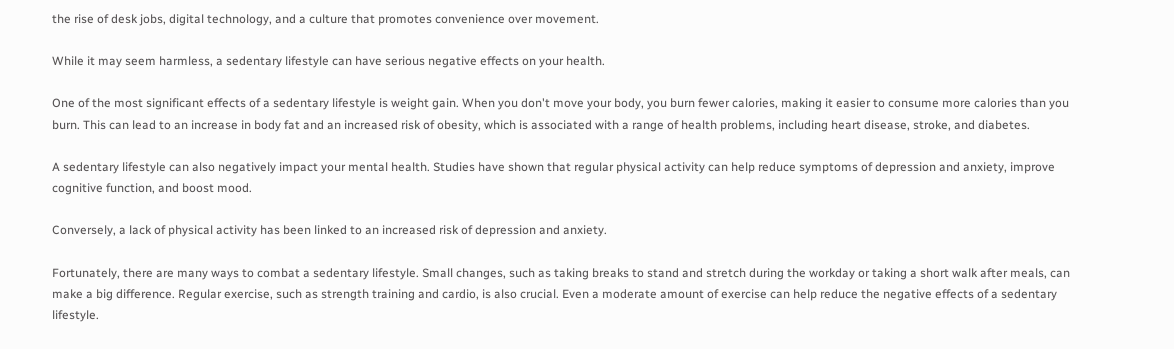the rise of desk jobs, digital technology, and a culture that promotes convenience over movement.

While it may seem harmless, a sedentary lifestyle can have serious negative effects on your health.

One of the most significant effects of a sedentary lifestyle is weight gain. When you don't move your body, you burn fewer calories, making it easier to consume more calories than you burn. This can lead to an increase in body fat and an increased risk of obesity, which is associated with a range of health problems, including heart disease, stroke, and diabetes.

A sedentary lifestyle can also negatively impact your mental health. Studies have shown that regular physical activity can help reduce symptoms of depression and anxiety, improve cognitive function, and boost mood.

Conversely, a lack of physical activity has been linked to an increased risk of depression and anxiety.

Fortunately, there are many ways to combat a sedentary lifestyle. Small changes, such as taking breaks to stand and stretch during the workday or taking a short walk after meals, can make a big difference. Regular exercise, such as strength training and cardio, is also crucial. Even a moderate amount of exercise can help reduce the negative effects of a sedentary lifestyle.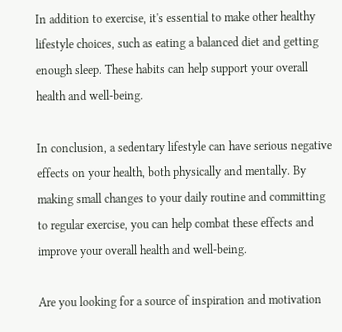In addition to exercise, it's essential to make other healthy lifestyle choices, such as eating a balanced diet and getting enough sleep. These habits can help support your overall health and well-being.

In conclusion, a sedentary lifestyle can have serious negative effects on your health, both physically and mentally. By making small changes to your daily routine and committing to regular exercise, you can help combat these effects and improve your overall health and well-being.

Are you looking for a source of inspiration and motivation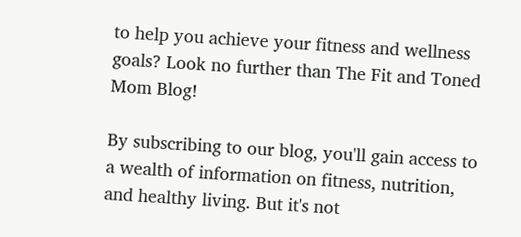to help you achieve your fitness and wellness goals? Look no further than The Fit and Toned Mom Blog!

By subscribing to our blog, you'll gain access to a wealth of information on fitness, nutrition, and healthy living. But it's not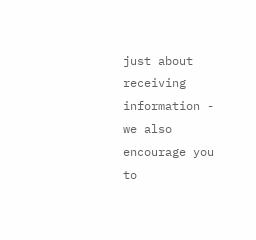just about receiving information - we also encourage you to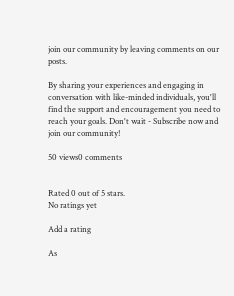join our community by leaving comments on our posts.

By sharing your experiences and engaging in conversation with like-minded individuals, you'll find the support and encouragement you need to reach your goals. Don't wait - Subscribe now and join our community!

50 views0 comments


Rated 0 out of 5 stars.
No ratings yet

Add a rating

As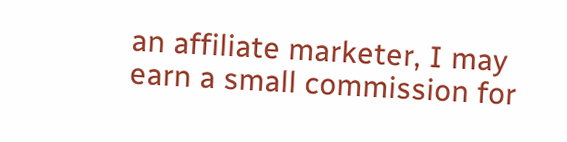an affiliate marketer, I may earn a small commission for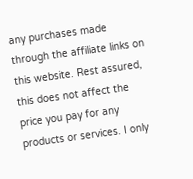any purchases made through the affiliate links on this website. Rest assured, this does not affect the price you pay for any products or services. I only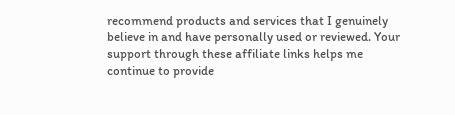recommend products and services that I genuinely believe in and have personally used or reviewed. Your support through these affiliate links helps me continue to provide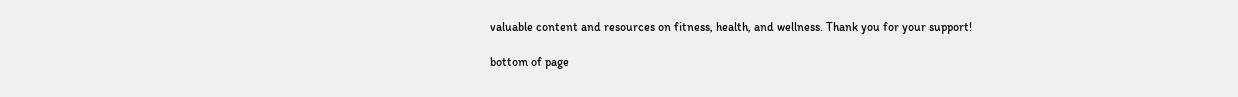valuable content and resources on fitness, health, and wellness. Thank you for your support!

bottom of page